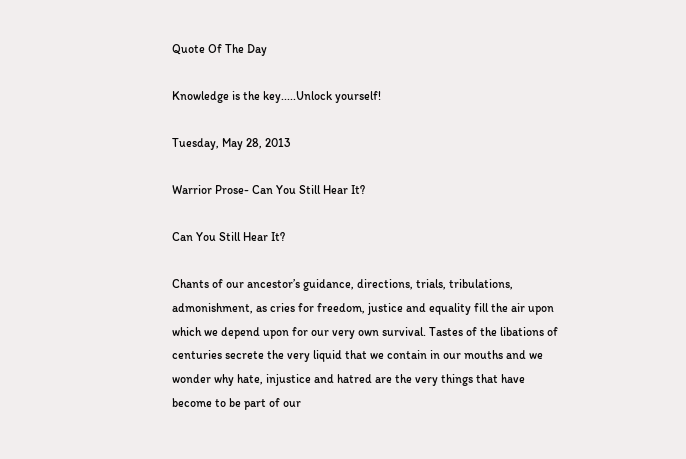Quote Of The Day

Knowledge is the key.....Unlock yourself!

Tuesday, May 28, 2013

Warrior Prose- Can You Still Hear It?

Can You Still Hear It?

Chants of our ancestor’s guidance, directions, trials, tribulations, admonishment, as cries for freedom, justice and equality fill the air upon which we depend upon for our very own survival. Tastes of the libations of centuries secrete the very liquid that we contain in our mouths and we wonder why hate, injustice and hatred are the very things that have become to be part of our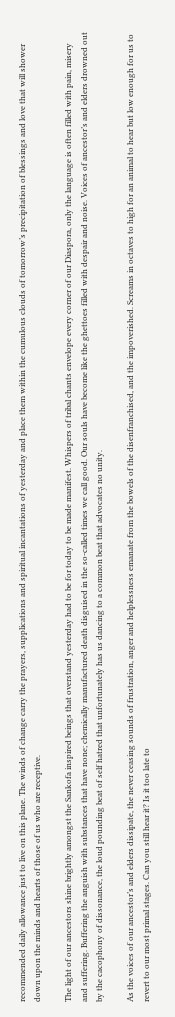recommended daily allowance just to live on this plane. The winds of change carry the prayers, supplications and spiritual incantations of yesterday and place them within the cumulous clouds of tomorrow’s precipitation of blessings and love that will shower down upon the minds and hearts of those of us who are receptive.

The light of our ancestors shine brightly amongst the Sankofa inspired beings that overstand yesterday had to be for today to be made manifest. Whispers of tribal chants envelope every corner of our Diaspora, only the language is often filled with pain, misery and suffering. Buffering the anguish with substances that have none; chemically manufactured death disguised in the so-called times we call good. Our souls have become like the ghettoes filled with despair and noise. Voices of ancestor’s and elders drowned out by the cacophony of dissonance, the loud pounding beat of self hatred that unfortunately has us dancing to a common beat that advocates no unity.

As the voices of our ancestor’s and elders dissipate, the never ceasing sounds of frustration, anger and helplessness emanate from the bowels of the disenfranchised, and the impoverished. Screams in octaves to high for an animal to hear but low enough for us to revert to our most primal stages. Can you still hear it? Is it too late to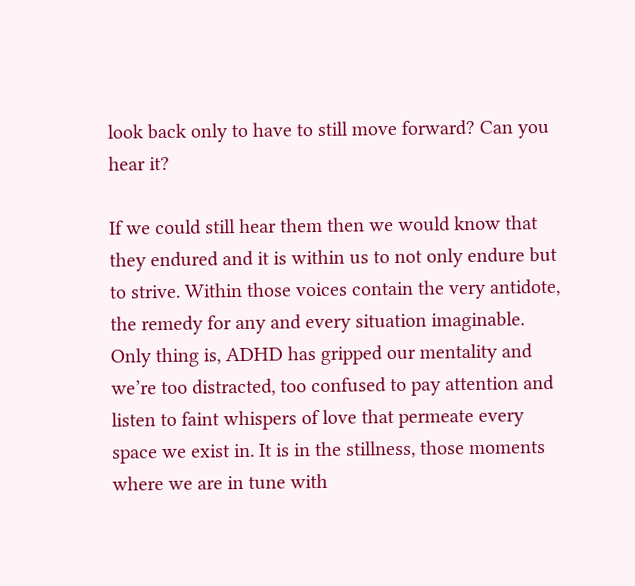look back only to have to still move forward? Can you hear it?

If we could still hear them then we would know that they endured and it is within us to not only endure but to strive. Within those voices contain the very antidote, the remedy for any and every situation imaginable. Only thing is, ADHD has gripped our mentality and we’re too distracted, too confused to pay attention and listen to faint whispers of love that permeate every space we exist in. It is in the stillness, those moments where we are in tune with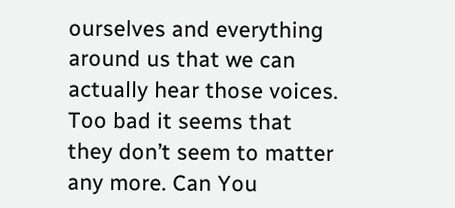ourselves and everything around us that we can actually hear those voices. Too bad it seems that they don’t seem to matter any more. Can You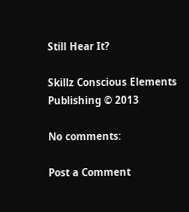Still Hear It?

Skillz Conscious Elements Publishing © 2013

No comments:

Post a Comment